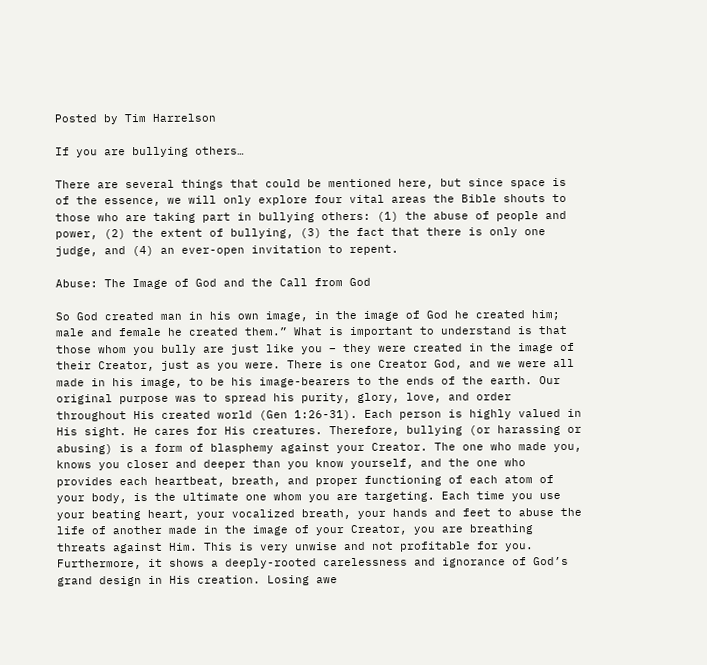Posted by Tim Harrelson

If you are bullying others…

There are several things that could be mentioned here, but since space is of the essence, we will only explore four vital areas the Bible shouts to those who are taking part in bullying others: (1) the abuse of people and power, (2) the extent of bullying, (3) the fact that there is only one judge, and (4) an ever-open invitation to repent.

Abuse: The Image of God and the Call from God

So God created man in his own image, in the image of God he created him; male and female he created them.” What is important to understand is that those whom you bully are just like you – they were created in the image of their Creator, just as you were. There is one Creator God, and we were all made in his image, to be his image-bearers to the ends of the earth. Our original purpose was to spread his purity, glory, love, and order throughout His created world (Gen 1:26-31). Each person is highly valued in His sight. He cares for His creatures. Therefore, bullying (or harassing or abusing) is a form of blasphemy against your Creator. The one who made you, knows you closer and deeper than you know yourself, and the one who provides each heartbeat, breath, and proper functioning of each atom of your body, is the ultimate one whom you are targeting. Each time you use your beating heart, your vocalized breath, your hands and feet to abuse the life of another made in the image of your Creator, you are breathing threats against Him. This is very unwise and not profitable for you. Furthermore, it shows a deeply-rooted carelessness and ignorance of God’s grand design in His creation. Losing awe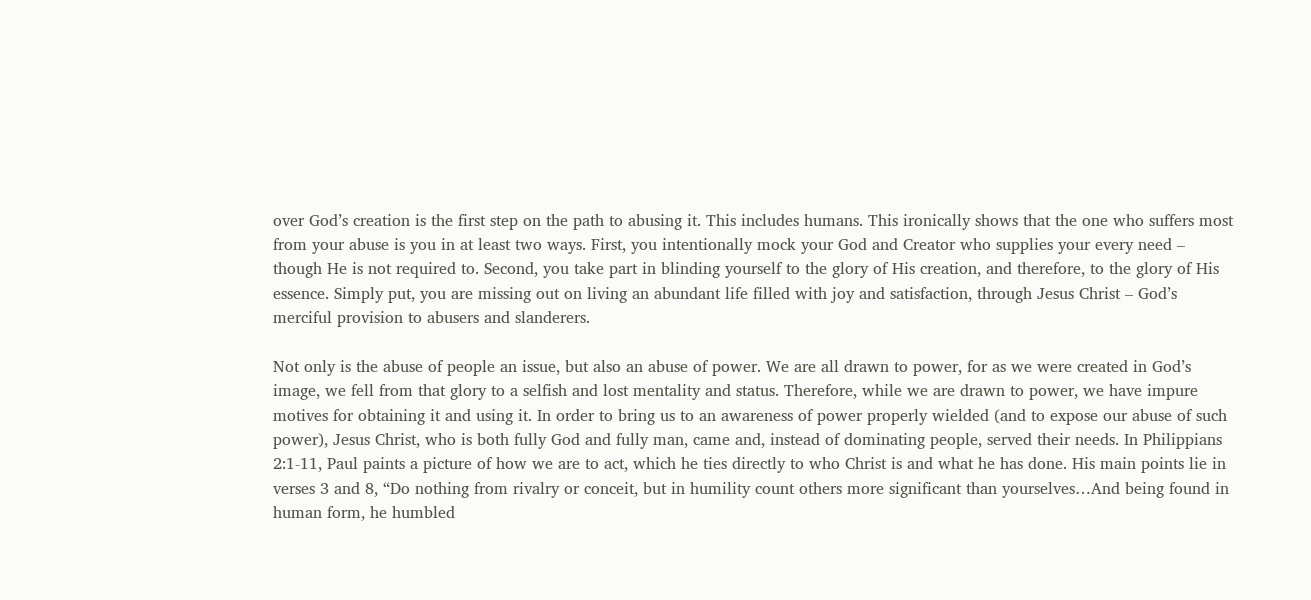over God’s creation is the first step on the path to abusing it. This includes humans. This ironically shows that the one who suffers most from your abuse is you in at least two ways. First, you intentionally mock your God and Creator who supplies your every need – though He is not required to. Second, you take part in blinding yourself to the glory of His creation, and therefore, to the glory of His essence. Simply put, you are missing out on living an abundant life filled with joy and satisfaction, through Jesus Christ – God’s merciful provision to abusers and slanderers.

Not only is the abuse of people an issue, but also an abuse of power. We are all drawn to power, for as we were created in God’s image, we fell from that glory to a selfish and lost mentality and status. Therefore, while we are drawn to power, we have impure motives for obtaining it and using it. In order to bring us to an awareness of power properly wielded (and to expose our abuse of such power), Jesus Christ, who is both fully God and fully man, came and, instead of dominating people, served their needs. In Philippians 2:1-11, Paul paints a picture of how we are to act, which he ties directly to who Christ is and what he has done. His main points lie in verses 3 and 8, “Do nothing from rivalry or conceit, but in humility count others more significant than yourselves…And being found in human form, he humbled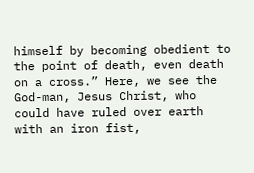himself by becoming obedient to the point of death, even death on a cross.” Here, we see the God-man, Jesus Christ, who could have ruled over earth with an iron fist,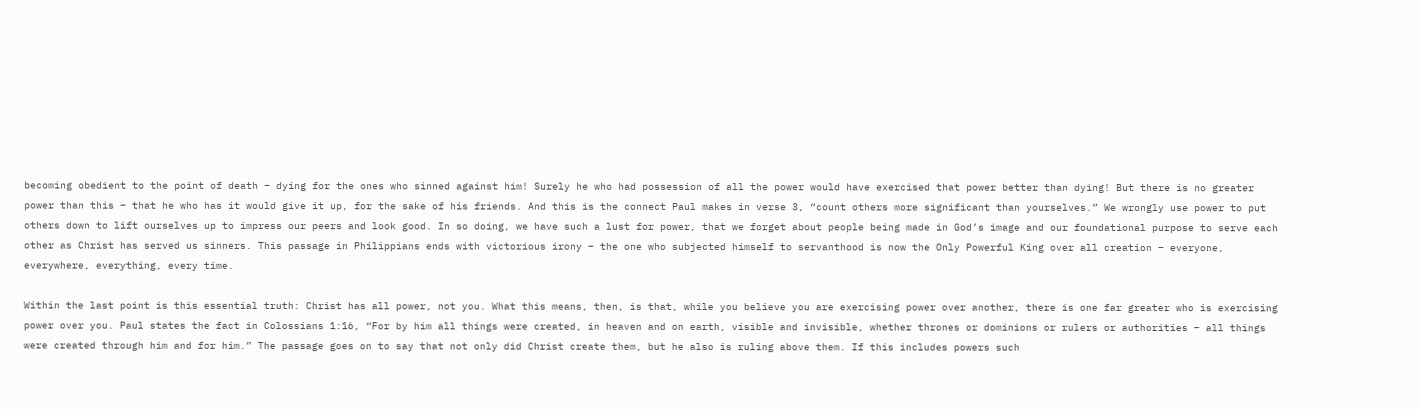becoming obedient to the point of death – dying for the ones who sinned against him! Surely he who had possession of all the power would have exercised that power better than dying! But there is no greater power than this – that he who has it would give it up, for the sake of his friends. And this is the connect Paul makes in verse 3, “count others more significant than yourselves.” We wrongly use power to put others down to lift ourselves up to impress our peers and look good. In so doing, we have such a lust for power, that we forget about people being made in God’s image and our foundational purpose to serve each other as Christ has served us sinners. This passage in Philippians ends with victorious irony – the one who subjected himself to servanthood is now the Only Powerful King over all creation – everyone, everywhere, everything, every time.

Within the last point is this essential truth: Christ has all power, not you. What this means, then, is that, while you believe you are exercising power over another, there is one far greater who is exercising power over you. Paul states the fact in Colossians 1:16, “For by him all things were created, in heaven and on earth, visible and invisible, whether thrones or dominions or rulers or authorities – all things were created through him and for him.” The passage goes on to say that not only did Christ create them, but he also is ruling above them. If this includes powers such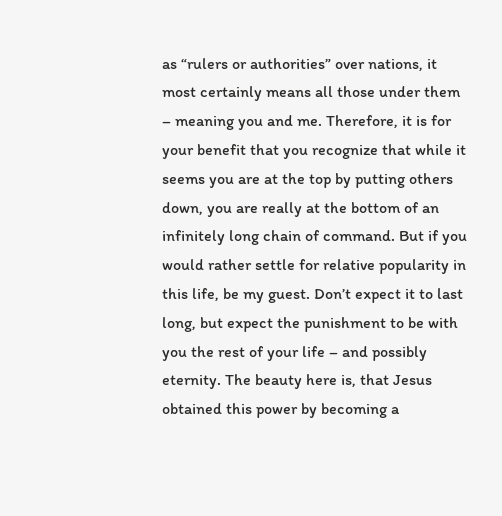as “rulers or authorities” over nations, it most certainly means all those under them – meaning you and me. Therefore, it is for your benefit that you recognize that while it seems you are at the top by putting others down, you are really at the bottom of an infinitely long chain of command. But if you would rather settle for relative popularity in this life, be my guest. Don’t expect it to last long, but expect the punishment to be with you the rest of your life – and possibly eternity. The beauty here is, that Jesus obtained this power by becoming a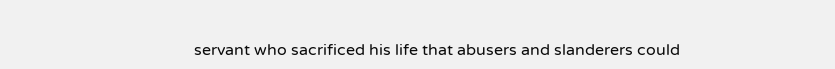servant who sacrificed his life that abusers and slanderers could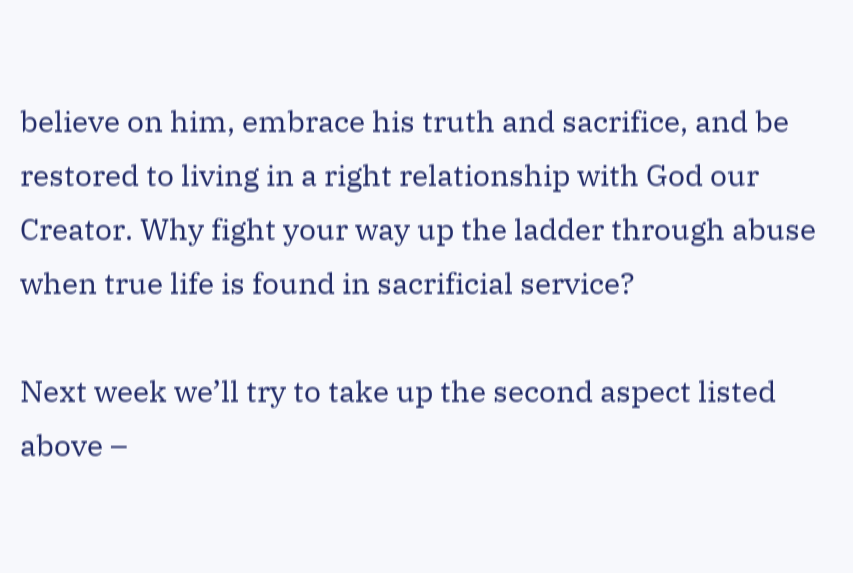believe on him, embrace his truth and sacrifice, and be restored to living in a right relationship with God our Creator. Why fight your way up the ladder through abuse when true life is found in sacrificial service?

Next week we’ll try to take up the second aspect listed above –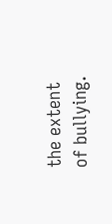the extent of bullying.